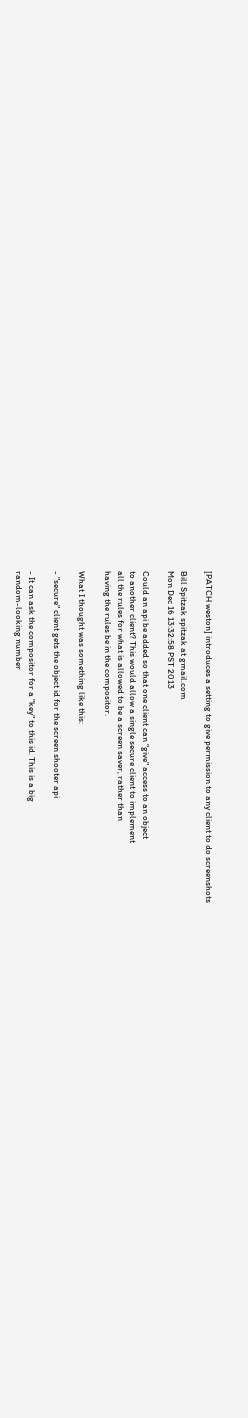[PATCH weston] introduces a setting to give permission to any client to do screenshots

Bill Spitzak spitzak at gmail.com
Mon Dec 16 13:32:58 PST 2013

Could an api be added so that one client can "give" access to an object
to another client? This would allow a single secure client to implement
all the rules for what is allowed to be a screen saver, rather than
having the rules be in the compositor.

What I thought was something like this:

- "secure" client gets the object id for the screen shooter api

- It can ask the compositor for a "key" to this id. This is a big
random-looking number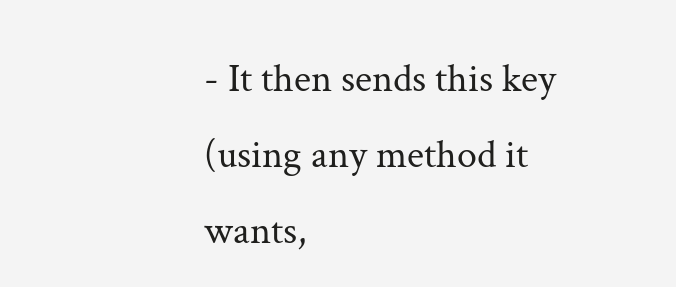- It then sends this key (using any method it wants,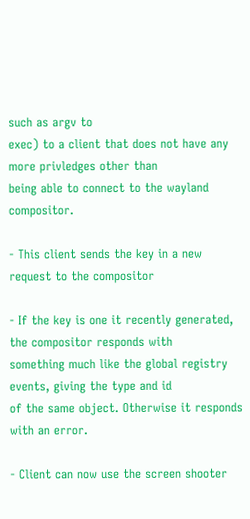such as argv to
exec) to a client that does not have any more privledges other than
being able to connect to the wayland compositor.

- This client sends the key in a new request to the compositor

- If the key is one it recently generated, the compositor responds with
something much like the global registry events, giving the type and id
of the same object. Otherwise it responds with an error.

- Client can now use the screen shooter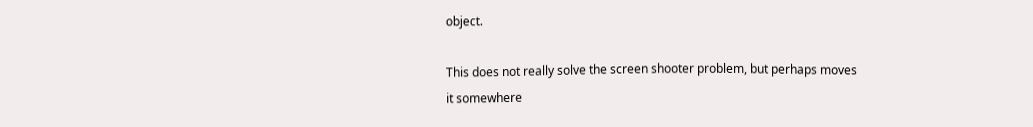object.

This does not really solve the screen shooter problem, but perhaps moves
it somewhere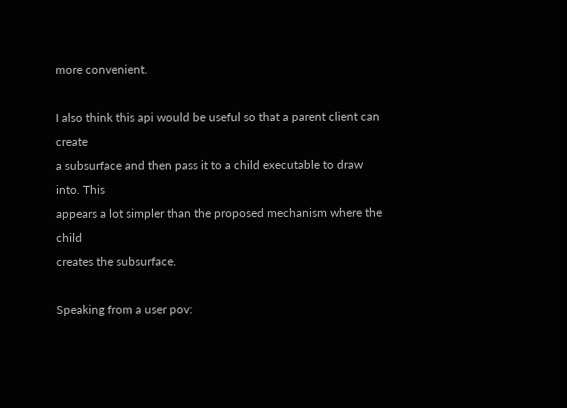more convenient.

I also think this api would be useful so that a parent client can create
a subsurface and then pass it to a child executable to draw into. This
appears a lot simpler than the proposed mechanism where the child
creates the subsurface.

Speaking from a user pov: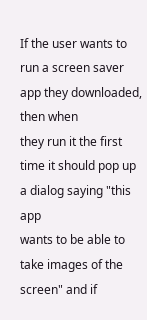If the user wants to run a screen saver app they downloaded, then when
they run it the first time it should pop up a dialog saying "this app
wants to be able to take images of the screen" and if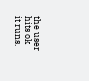the user hits ok
it runs.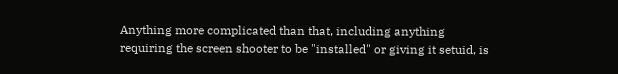Anything more complicated than that, including anything
requiring the screen shooter to be "installed" or giving it setuid, is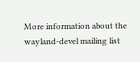More information about the wayland-devel mailing list